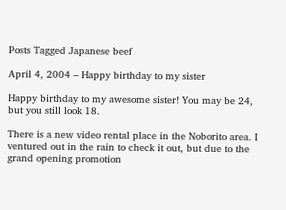Posts Tagged Japanese beef

April 4, 2004 – Happy birthday to my sister

Happy birthday to my awesome sister! You may be 24, but you still look 18.

There is a new video rental place in the Noborito area. I ventured out in the rain to check it out, but due to the grand opening promotion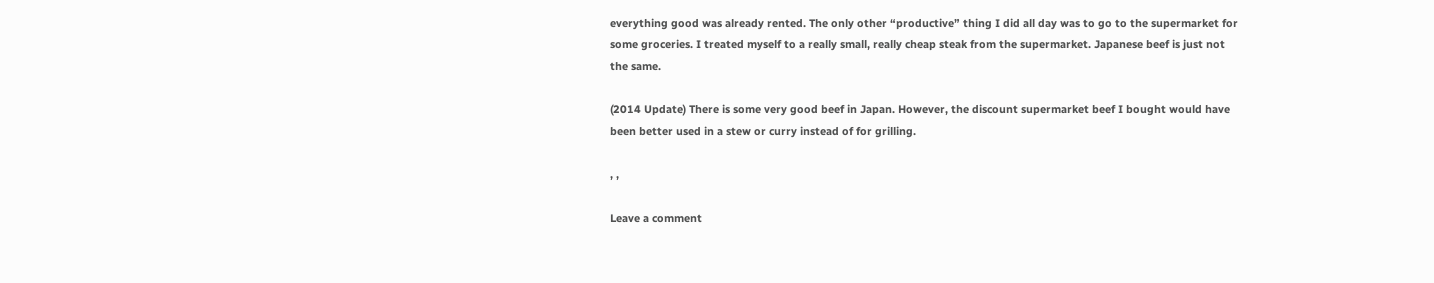everything good was already rented. The only other “productive” thing I did all day was to go to the supermarket for some groceries. I treated myself to a really small, really cheap steak from the supermarket. Japanese beef is just not the same.

(2014 Update) There is some very good beef in Japan. However, the discount supermarket beef I bought would have been better used in a stew or curry instead of for grilling.

, ,

Leave a comment